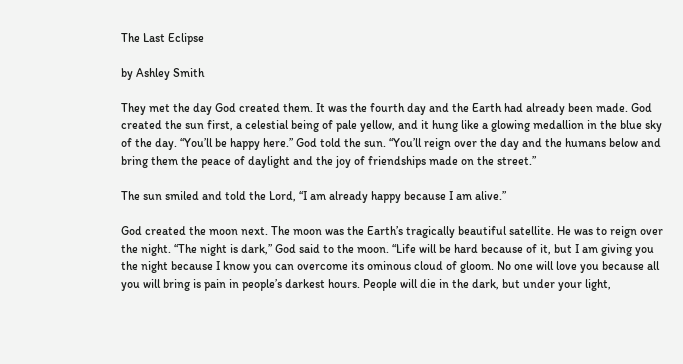The Last Eclipse

by Ashley Smith

They met the day God created them. It was the fourth day and the Earth had already been made. God created the sun first, a celestial being of pale yellow, and it hung like a glowing medallion in the blue sky of the day. “You’ll be happy here.” God told the sun. “You’ll reign over the day and the humans below and bring them the peace of daylight and the joy of friendships made on the street.”

The sun smiled and told the Lord, “I am already happy because I am alive.”

God created the moon next. The moon was the Earth’s tragically beautiful satellite. He was to reign over the night. “The night is dark,” God said to the moon. “Life will be hard because of it, but I am giving you the night because I know you can overcome its ominous cloud of gloom. No one will love you because all you will bring is pain in people’s darkest hours. People will die in the dark, but under your light,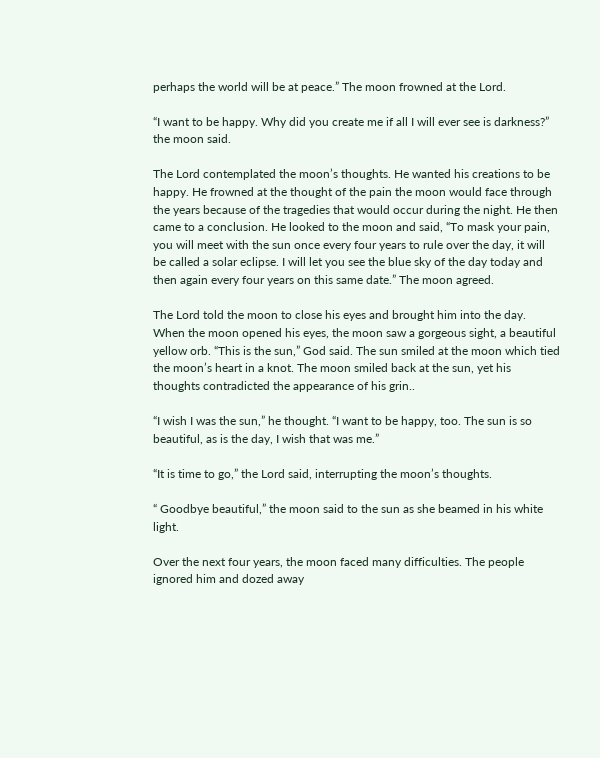perhaps the world will be at peace.” The moon frowned at the Lord.

“I want to be happy. Why did you create me if all I will ever see is darkness?” the moon said.

The Lord contemplated the moon’s thoughts. He wanted his creations to be happy. He frowned at the thought of the pain the moon would face through the years because of the tragedies that would occur during the night. He then came to a conclusion. He looked to the moon and said, “To mask your pain, you will meet with the sun once every four years to rule over the day, it will be called a solar eclipse. I will let you see the blue sky of the day today and then again every four years on this same date.” The moon agreed.

The Lord told the moon to close his eyes and brought him into the day. When the moon opened his eyes, the moon saw a gorgeous sight, a beautiful yellow orb. “This is the sun,” God said. The sun smiled at the moon which tied the moon’s heart in a knot. The moon smiled back at the sun, yet his thoughts contradicted the appearance of his grin..

“I wish I was the sun,” he thought. “I want to be happy, too. The sun is so beautiful, as is the day, I wish that was me.”

“It is time to go,” the Lord said, interrupting the moon’s thoughts.

“ Goodbye beautiful,” the moon said to the sun as she beamed in his white light.

Over the next four years, the moon faced many difficulties. The people ignored him and dozed away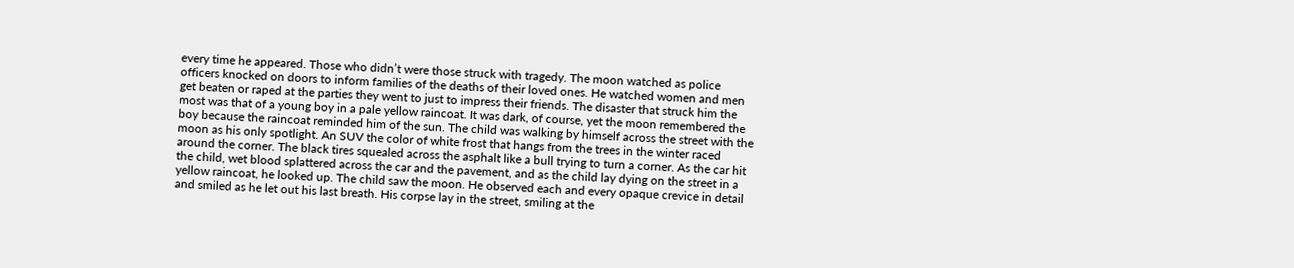every time he appeared. Those who didn’t were those struck with tragedy. The moon watched as police officers knocked on doors to inform families of the deaths of their loved ones. He watched women and men get beaten or raped at the parties they went to just to impress their friends. The disaster that struck him the most was that of a young boy in a pale yellow raincoat. It was dark, of course, yet the moon remembered the boy because the raincoat reminded him of the sun. The child was walking by himself across the street with the moon as his only spotlight. An SUV the color of white frost that hangs from the trees in the winter raced around the corner. The black tires squealed across the asphalt like a bull trying to turn a corner. As the car hit the child, wet blood splattered across the car and the pavement, and as the child lay dying on the street in a yellow raincoat, he looked up. The child saw the moon. He observed each and every opaque crevice in detail and smiled as he let out his last breath. His corpse lay in the street, smiling at the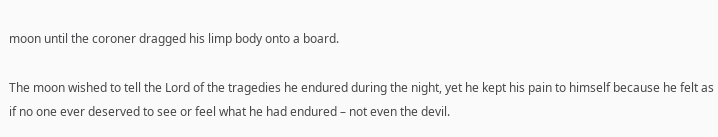moon until the coroner dragged his limp body onto a board.

The moon wished to tell the Lord of the tragedies he endured during the night, yet he kept his pain to himself because he felt as if no one ever deserved to see or feel what he had endured – not even the devil.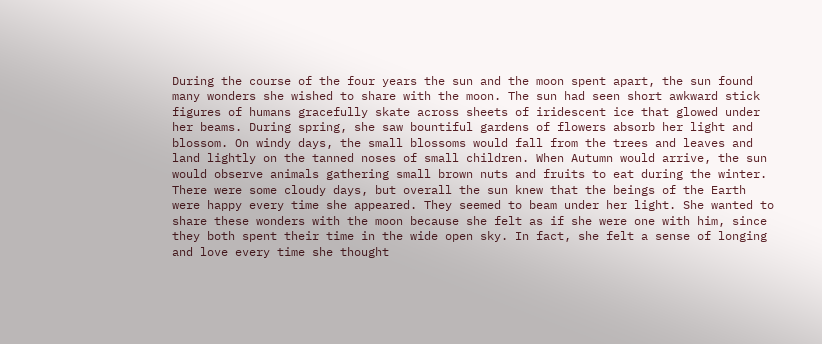During the course of the four years the sun and the moon spent apart, the sun found many wonders she wished to share with the moon. The sun had seen short awkward stick figures of humans gracefully skate across sheets of iridescent ice that glowed under her beams. During spring, she saw bountiful gardens of flowers absorb her light and blossom. On windy days, the small blossoms would fall from the trees and leaves and land lightly on the tanned noses of small children. When Autumn would arrive, the sun would observe animals gathering small brown nuts and fruits to eat during the winter. There were some cloudy days, but overall the sun knew that the beings of the Earth were happy every time she appeared. They seemed to beam under her light. She wanted to share these wonders with the moon because she felt as if she were one with him, since they both spent their time in the wide open sky. In fact, she felt a sense of longing and love every time she thought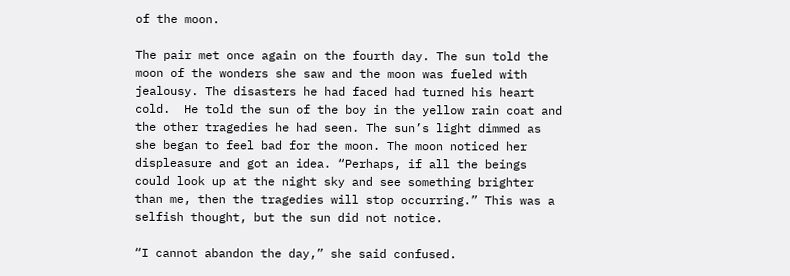of the moon.

The pair met once again on the fourth day. The sun told the moon of the wonders she saw and the moon was fueled with jealousy. The disasters he had faced had turned his heart cold.  He told the sun of the boy in the yellow rain coat and the other tragedies he had seen. The sun’s light dimmed as she began to feel bad for the moon. The moon noticed her displeasure and got an idea. “Perhaps, if all the beings could look up at the night sky and see something brighter than me, then the tragedies will stop occurring.” This was a selfish thought, but the sun did not notice.

“I cannot abandon the day,” she said confused.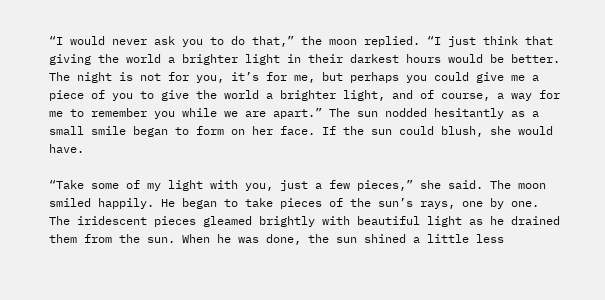“I would never ask you to do that,” the moon replied. “I just think that giving the world a brighter light in their darkest hours would be better. The night is not for you, it’s for me, but perhaps you could give me a piece of you to give the world a brighter light, and of course, a way for me to remember you while we are apart.” The sun nodded hesitantly as a small smile began to form on her face. If the sun could blush, she would have.

“Take some of my light with you, just a few pieces,” she said. The moon smiled happily. He began to take pieces of the sun’s rays, one by one. The iridescent pieces gleamed brightly with beautiful light as he drained them from the sun. When he was done, the sun shined a little less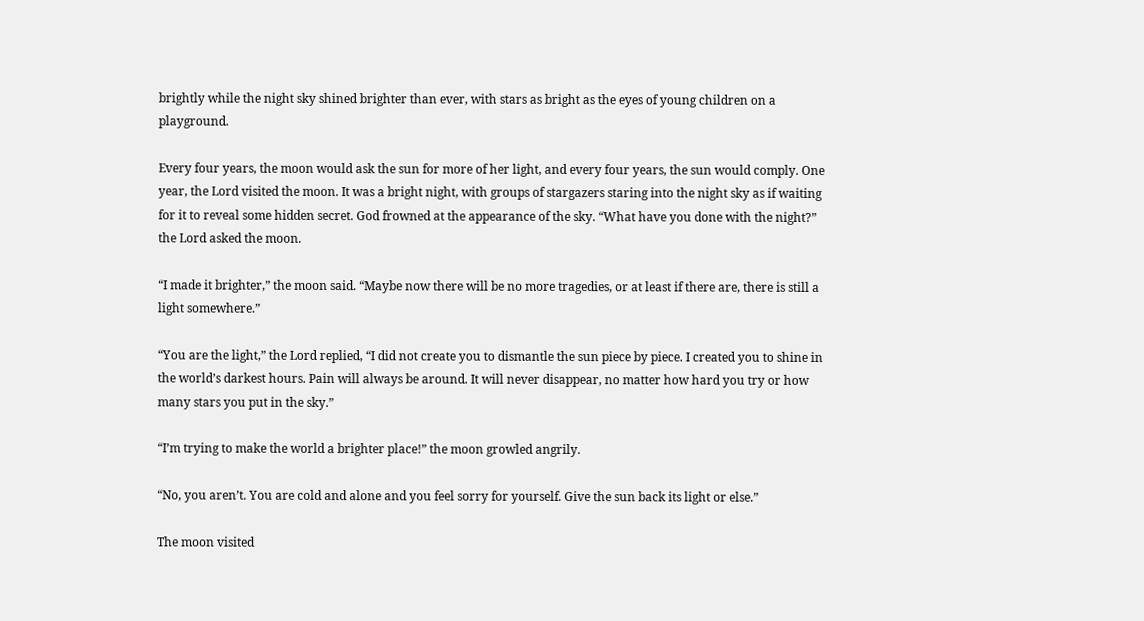brightly while the night sky shined brighter than ever, with stars as bright as the eyes of young children on a playground.

Every four years, the moon would ask the sun for more of her light, and every four years, the sun would comply. One year, the Lord visited the moon. It was a bright night, with groups of stargazers staring into the night sky as if waiting for it to reveal some hidden secret. God frowned at the appearance of the sky. “What have you done with the night?” the Lord asked the moon.

“I made it brighter,” the moon said. “Maybe now there will be no more tragedies, or at least if there are, there is still a light somewhere.”

“You are the light,” the Lord replied, “I did not create you to dismantle the sun piece by piece. I created you to shine in the world’s darkest hours. Pain will always be around. It will never disappear, no matter how hard you try or how many stars you put in the sky.”

“I’m trying to make the world a brighter place!” the moon growled angrily.

“No, you aren’t. You are cold and alone and you feel sorry for yourself. Give the sun back its light or else.”

The moon visited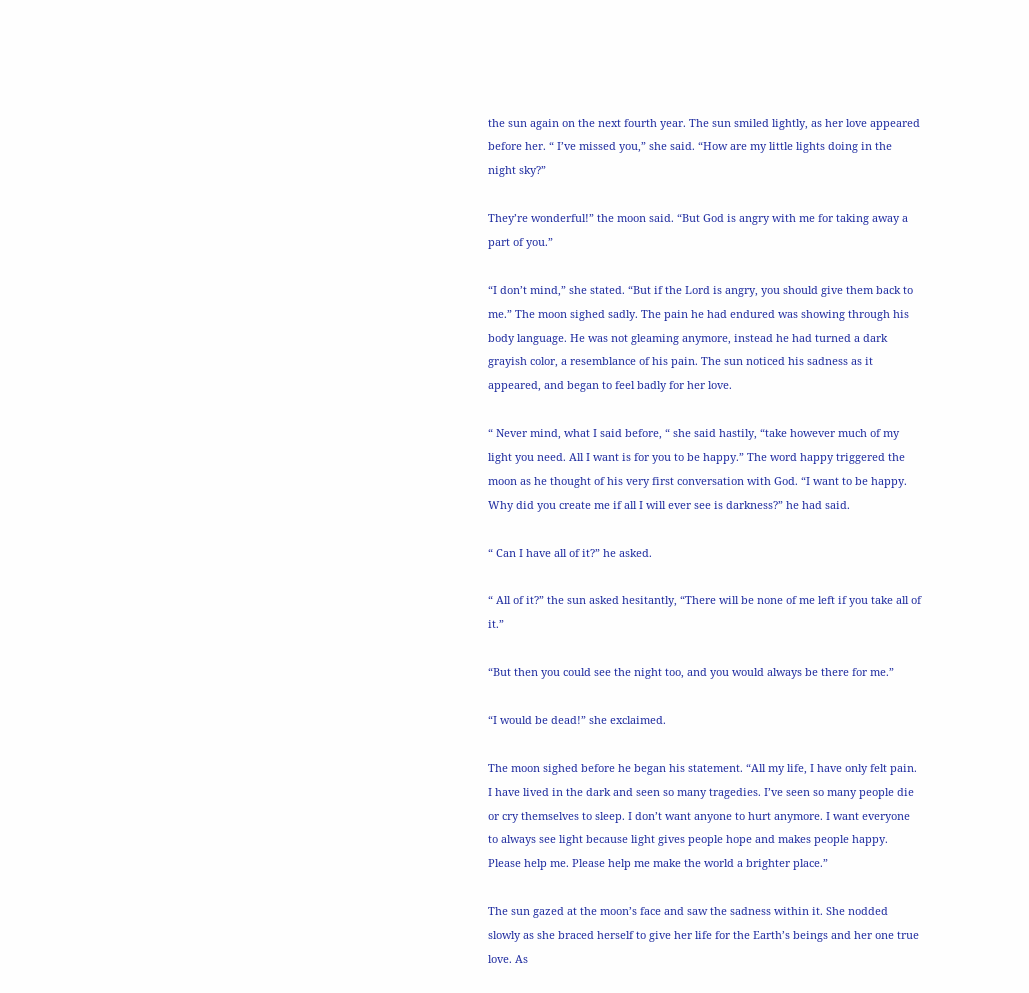the sun again on the next fourth year. The sun smiled lightly, as her love appeared before her. “ I’ve missed you,” she said. “How are my little lights doing in the night sky?”

They’re wonderful!” the moon said. “But God is angry with me for taking away a part of you.”

“I don’t mind,” she stated. “But if the Lord is angry, you should give them back to me.” The moon sighed sadly. The pain he had endured was showing through his body language. He was not gleaming anymore, instead he had turned a dark grayish color, a resemblance of his pain. The sun noticed his sadness as it appeared, and began to feel badly for her love.

“ Never mind, what I said before, “ she said hastily, “take however much of my light you need. All I want is for you to be happy.” The word happy triggered the moon as he thought of his very first conversation with God. “I want to be happy. Why did you create me if all I will ever see is darkness?” he had said.

“ Can I have all of it?” he asked.

“ All of it?” the sun asked hesitantly, “There will be none of me left if you take all of it.”

“But then you could see the night too, and you would always be there for me.”

“I would be dead!” she exclaimed.

The moon sighed before he began his statement. “All my life, I have only felt pain. I have lived in the dark and seen so many tragedies. I’ve seen so many people die or cry themselves to sleep. I don’t want anyone to hurt anymore. I want everyone to always see light because light gives people hope and makes people happy. Please help me. Please help me make the world a brighter place.”

The sun gazed at the moon’s face and saw the sadness within it. She nodded slowly as she braced herself to give her life for the Earth’s beings and her one true love. As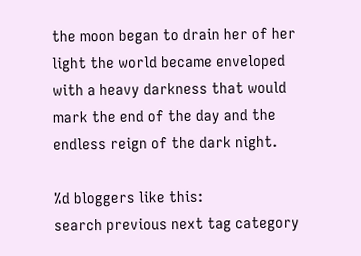the moon began to drain her of her light the world became enveloped with a heavy darkness that would mark the end of the day and the endless reign of the dark night.

%d bloggers like this:
search previous next tag category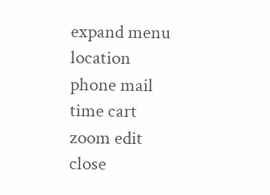expand menu location phone mail time cart zoom edit close